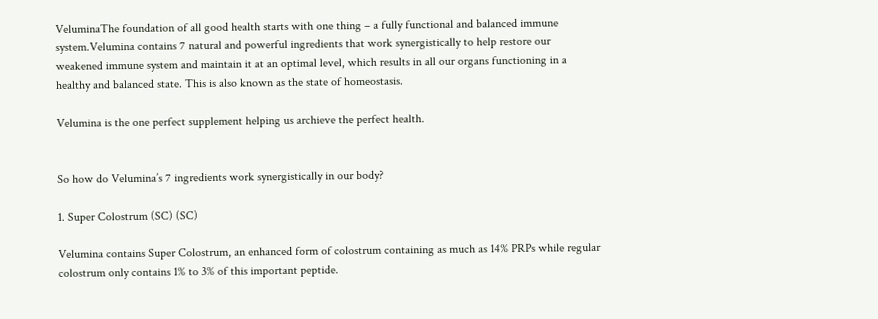VeluminaThe foundation of all good health starts with one thing – a fully functional and balanced immune system.Velumina contains 7 natural and powerful ingredients that work synergistically to help restore our weakened immune system and maintain it at an optimal level, which results in all our organs functioning in a healthy and balanced state. This is also known as the state of homeostasis.

Velumina is the one perfect supplement helping us archieve the perfect health.


So how do Velumina’s 7 ingredients work synergistically in our body?

1. Super Colostrum (SC) (SC)

Velumina contains Super Colostrum, an enhanced form of colostrum containing as much as 14% PRPs while regular colostrum only contains 1% to 3% of this important peptide.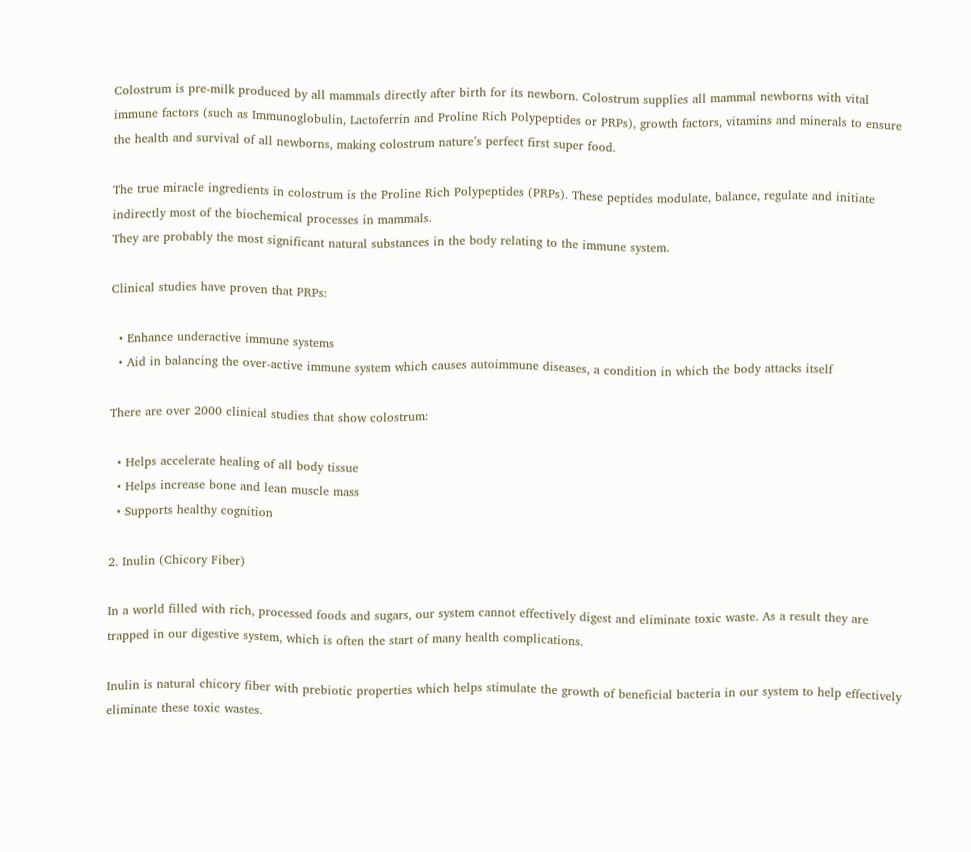Colostrum is pre-milk produced by all mammals directly after birth for its newborn. Colostrum supplies all mammal newborns with vital immune factors (such as Immunoglobulin, Lactoferrin and Proline Rich Polypeptides or PRPs), growth factors, vitamins and minerals to ensure the health and survival of all newborns, making colostrum nature’s perfect first super food.

The true miracle ingredients in colostrum is the Proline Rich Polypeptides (PRPs). These peptides modulate, balance, regulate and initiate indirectly most of the biochemical processes in mammals.
They are probably the most significant natural substances in the body relating to the immune system.

Clinical studies have proven that PRPs:

  • Enhance underactive immune systems
  • Aid in balancing the over-active immune system which causes autoimmune diseases, a condition in which the body attacks itself

There are over 2000 clinical studies that show colostrum:

  • Helps accelerate healing of all body tissue
  • Helps increase bone and lean muscle mass
  • Supports healthy cognition

2. Inulin (Chicory Fiber)

In a world filled with rich, processed foods and sugars, our system cannot effectively digest and eliminate toxic waste. As a result they are trapped in our digestive system, which is often the start of many health complications.

Inulin is natural chicory fiber with prebiotic properties which helps stimulate the growth of beneficial bacteria in our system to help effectively eliminate these toxic wastes.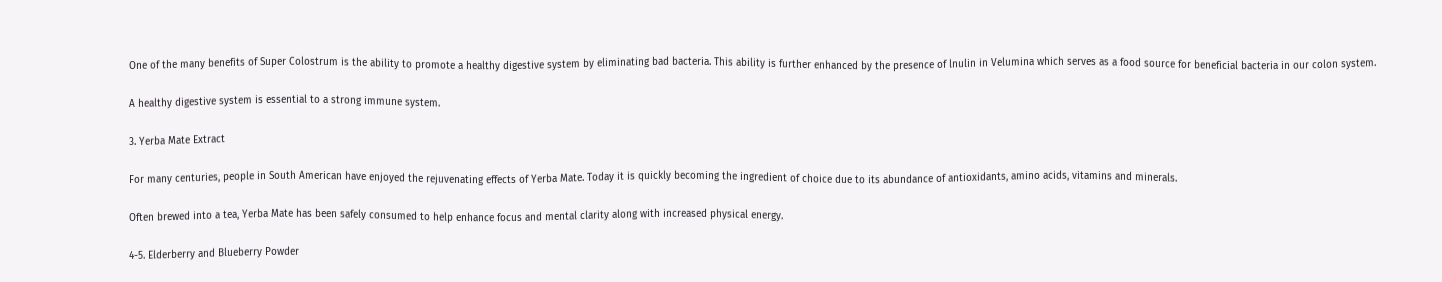One of the many benefits of Super Colostrum is the ability to promote a healthy digestive system by eliminating bad bacteria. This ability is further enhanced by the presence of lnulin in Velumina which serves as a food source for beneficial bacteria in our colon system.

A healthy digestive system is essential to a strong immune system.

3. Yerba Mate Extract

For many centuries, people in South American have enjoyed the rejuvenating effects of Yerba Mate. Today it is quickly becoming the ingredient of choice due to its abundance of antioxidants, amino acids, vitamins and minerals.

Often brewed into a tea, Yerba Mate has been safely consumed to help enhance focus and mental clarity along with increased physical energy.

4-5. Elderberry and Blueberry Powder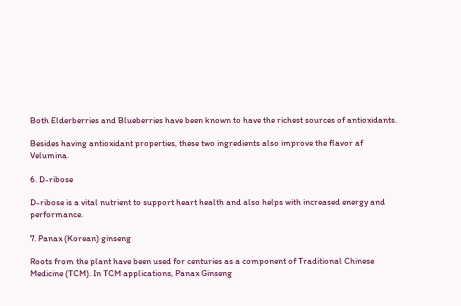Both Elderberries and Blueberries have been known to have the richest sources of antioxidants.

Besides having antioxidant properties, these two ingredients also improve the flavor af Velumina.

6. D-ribose

D-ribose is a vital nutrient to support heart health and also helps with increased energy and performance.

7. Panax (Korean) ginseng

Roots from the plant have been used for centuries as a component of Traditional Chinese Medicine (TCM). In TCM applications, Panax Ginseng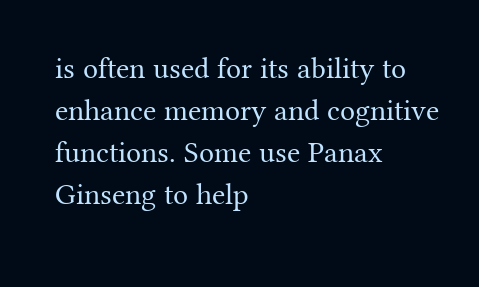is often used for its ability to enhance memory and cognitive functions. Some use Panax Ginseng to help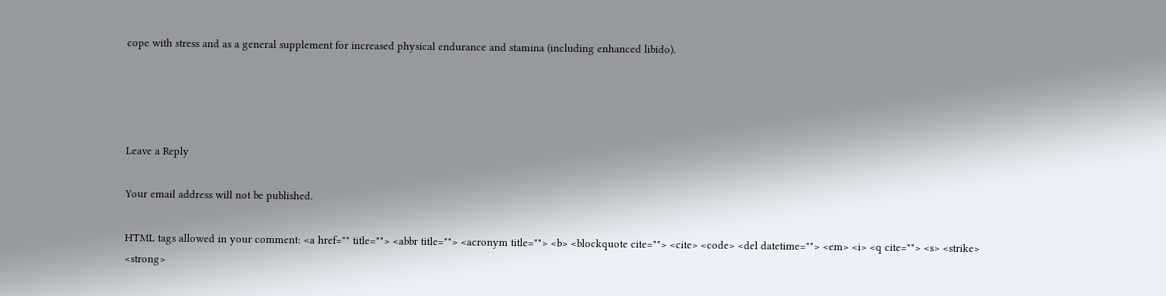cope with stress and as a general supplement for increased physical endurance and stamina (including enhanced libido).




Leave a Reply

Your email address will not be published.

HTML tags allowed in your comment: <a href="" title=""> <abbr title=""> <acronym title=""> <b> <blockquote cite=""> <cite> <code> <del datetime=""> <em> <i> <q cite=""> <s> <strike> <strong>